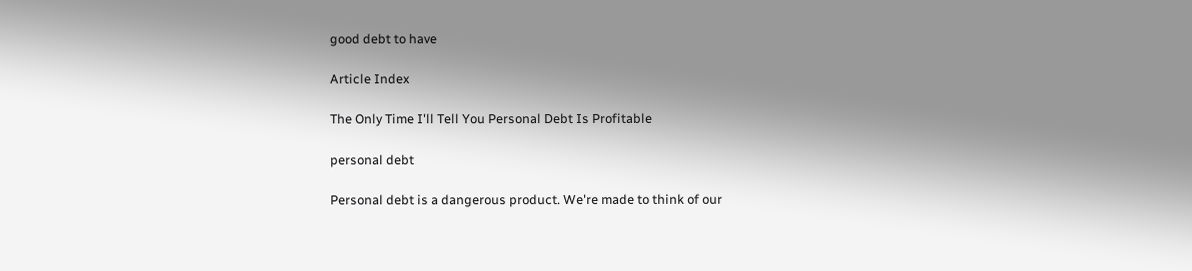good debt to have

Article Index

The Only Time I'll Tell You Personal Debt Is Profitable

personal debt

Personal debt is a dangerous product. We're made to think of our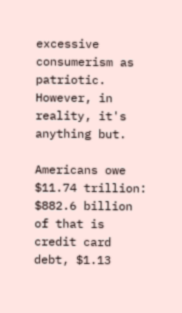excessive consumerism as patriotic. However, in reality, it's anything but.

Americans owe $11.74 trillion: $882.6 billion of that is credit card debt, $1.13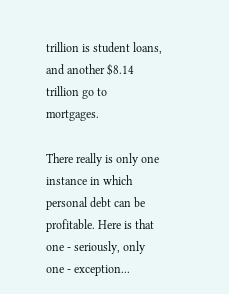trillion is student loans, and another $8.14 trillion go to mortgages.

There really is only one instance in which personal debt can be profitable. Here is that one - seriously, only one - exception...